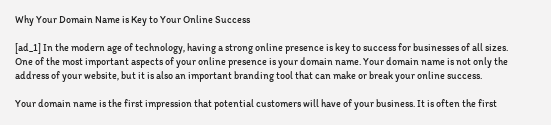Why Your Domain Name is Key to Your Online Success

[ad_1] In the modern age of technology, having a strong online presence is key to success for businesses of all sizes. One of the most important aspects of your online presence is your domain name. Your domain name is not only the address of your website, but it is also an important branding tool that can make or break your online success.

Your domain name is the first impression that potential customers will have of your business. It is often the first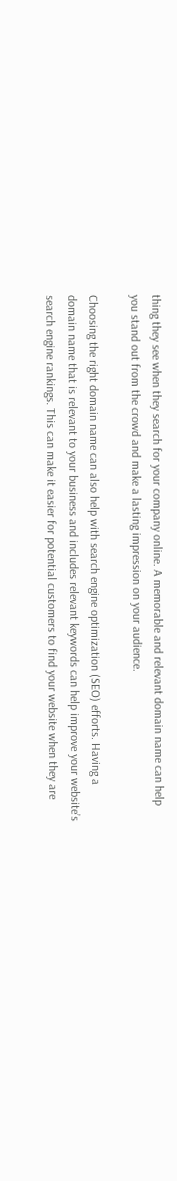thing they see when they search for your company online. A memorable and relevant domain name can help you stand out from the crowd and make a lasting impression on your audience.

Choosing the right domain name can also help with search engine optimization (SEO) efforts. Having a domain name that is relevant to your business and includes relevant keywords can help improve your website’s search engine rankings. This can make it easier for potential customers to find your website when they are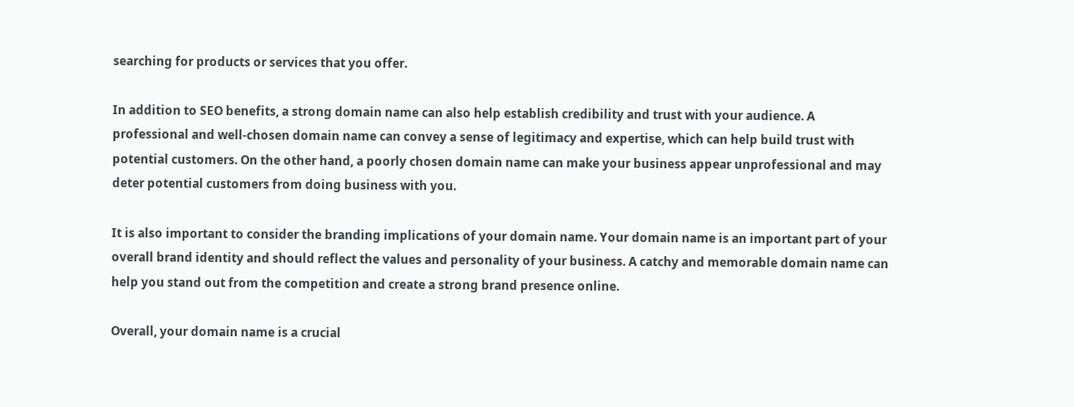searching for products or services that you offer.

In addition to SEO benefits, a strong domain name can also help establish credibility and trust with your audience. A professional and well-chosen domain name can convey a sense of legitimacy and expertise, which can help build trust with potential customers. On the other hand, a poorly chosen domain name can make your business appear unprofessional and may deter potential customers from doing business with you.

It is also important to consider the branding implications of your domain name. Your domain name is an important part of your overall brand identity and should reflect the values and personality of your business. A catchy and memorable domain name can help you stand out from the competition and create a strong brand presence online.

Overall, your domain name is a crucial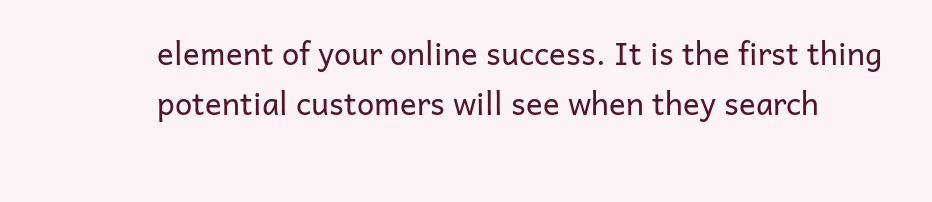element of your online success. It is the first thing potential customers will see when they search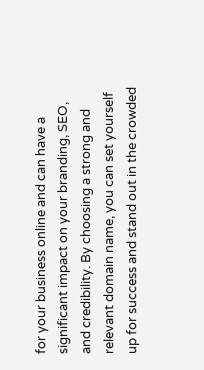for your business online and can have a significant impact on your branding, SEO, and credibility. By choosing a strong and relevant domain name, you can set yourself up for success and stand out in the crowded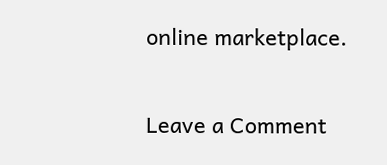online marketplace.

Leave a Comment